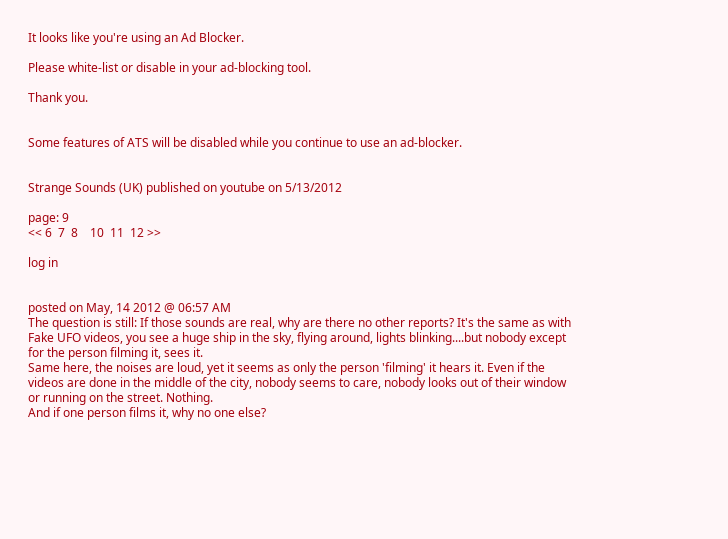It looks like you're using an Ad Blocker.

Please white-list or disable in your ad-blocking tool.

Thank you.


Some features of ATS will be disabled while you continue to use an ad-blocker.


Strange Sounds (UK) published on youtube on 5/13/2012

page: 9
<< 6  7  8    10  11  12 >>

log in


posted on May, 14 2012 @ 06:57 AM
The question is still: If those sounds are real, why are there no other reports? It's the same as with Fake UFO videos, you see a huge ship in the sky, flying around, lights blinking....but nobody except for the person filming it, sees it.
Same here, the noises are loud, yet it seems as only the person 'filming' it hears it. Even if the videos are done in the middle of the city, nobody seems to care, nobody looks out of their window or running on the street. Nothing.
And if one person films it, why no one else?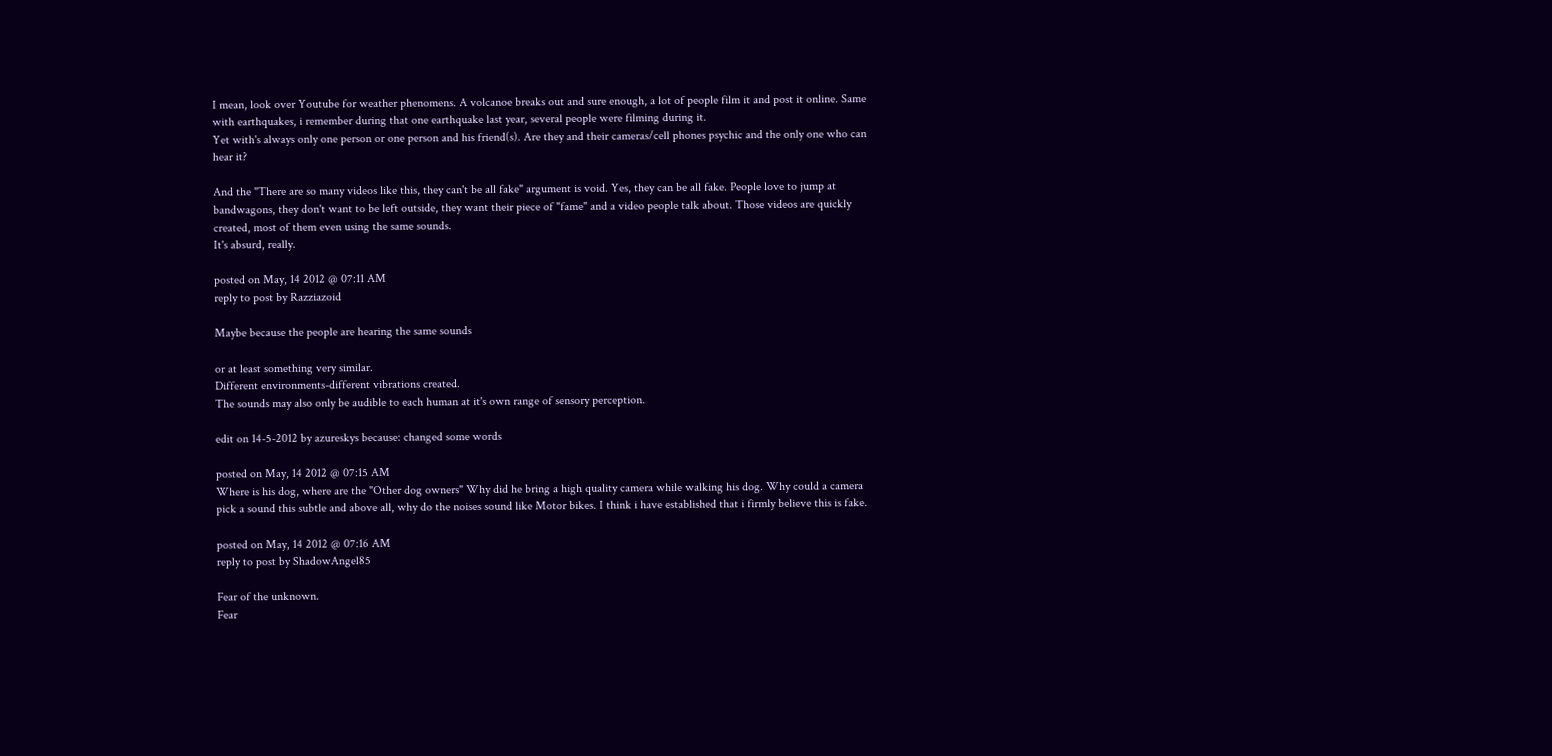I mean, look over Youtube for weather phenomens. A volcanoe breaks out and sure enough, a lot of people film it and post it online. Same with earthquakes, i remember during that one earthquake last year, several people were filming during it.
Yet with's always only one person or one person and his friend(s). Are they and their cameras/cell phones psychic and the only one who can hear it?

And the "There are so many videos like this, they can't be all fake" argument is void. Yes, they can be all fake. People love to jump at bandwagons, they don't want to be left outside, they want their piece of "fame" and a video people talk about. Those videos are quickly created, most of them even using the same sounds.
It's absurd, really.

posted on May, 14 2012 @ 07:11 AM
reply to post by Razziazoid

Maybe because the people are hearing the same sounds

or at least something very similar.
Different environments-different vibrations created.
The sounds may also only be audible to each human at it's own range of sensory perception.

edit on 14-5-2012 by azureskys because: changed some words

posted on May, 14 2012 @ 07:15 AM
Where is his dog, where are the "Other dog owners" Why did he bring a high quality camera while walking his dog. Why could a camera pick a sound this subtle and above all, why do the noises sound like Motor bikes. I think i have established that i firmly believe this is fake.

posted on May, 14 2012 @ 07:16 AM
reply to post by ShadowAngel85

Fear of the unknown.
Fear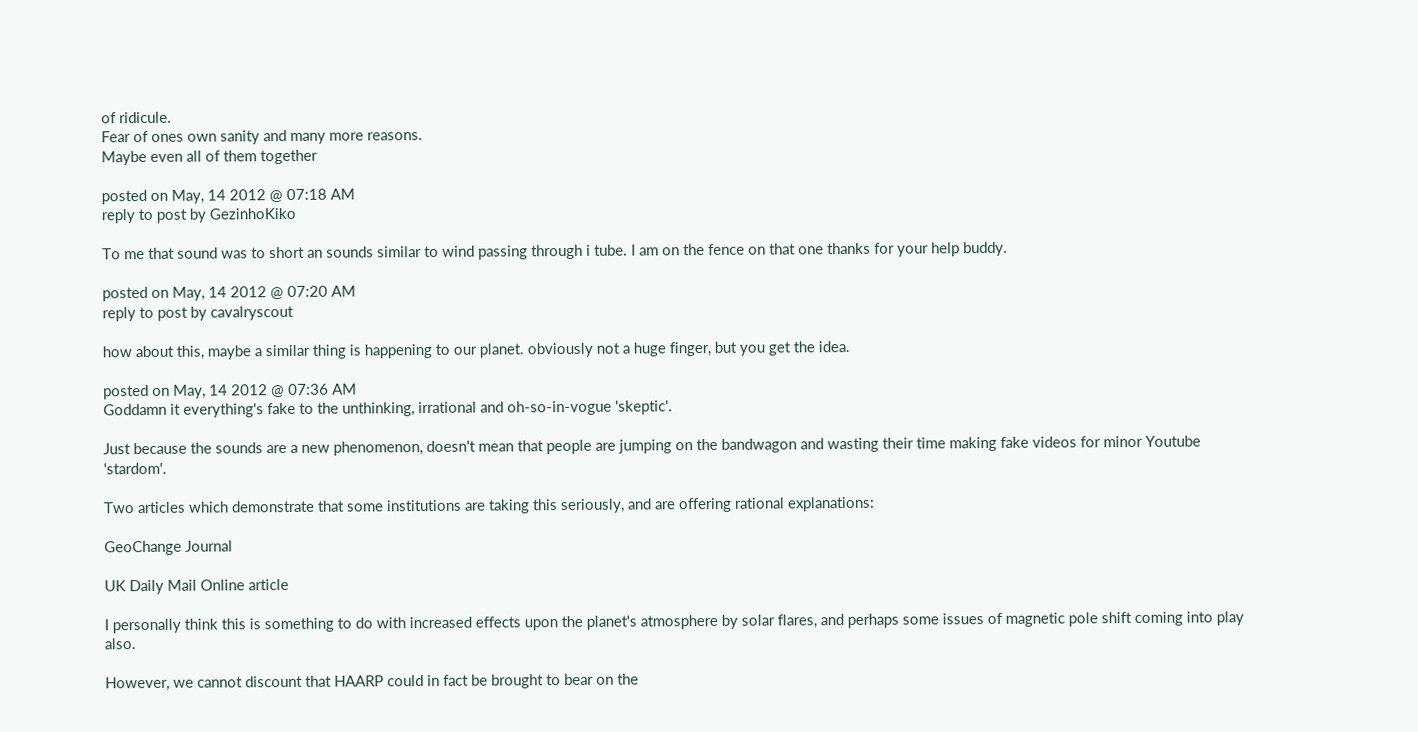of ridicule.
Fear of ones own sanity and many more reasons.
Maybe even all of them together

posted on May, 14 2012 @ 07:18 AM
reply to post by GezinhoKiko

To me that sound was to short an sounds similar to wind passing through i tube. I am on the fence on that one thanks for your help buddy.

posted on May, 14 2012 @ 07:20 AM
reply to post by cavalryscout

how about this, maybe a similar thing is happening to our planet. obviously not a huge finger, but you get the idea.

posted on May, 14 2012 @ 07:36 AM
Goddamn it everything's fake to the unthinking, irrational and oh-so-in-vogue 'skeptic'.

Just because the sounds are a new phenomenon, doesn't mean that people are jumping on the bandwagon and wasting their time making fake videos for minor Youtube 'stardom'.

Two articles which demonstrate that some institutions are taking this seriously, and are offering rational explanations:

GeoChange Journal

UK Daily Mail Online article

I personally think this is something to do with increased effects upon the planet's atmosphere by solar flares, and perhaps some issues of magnetic pole shift coming into play also.

However, we cannot discount that HAARP could in fact be brought to bear on the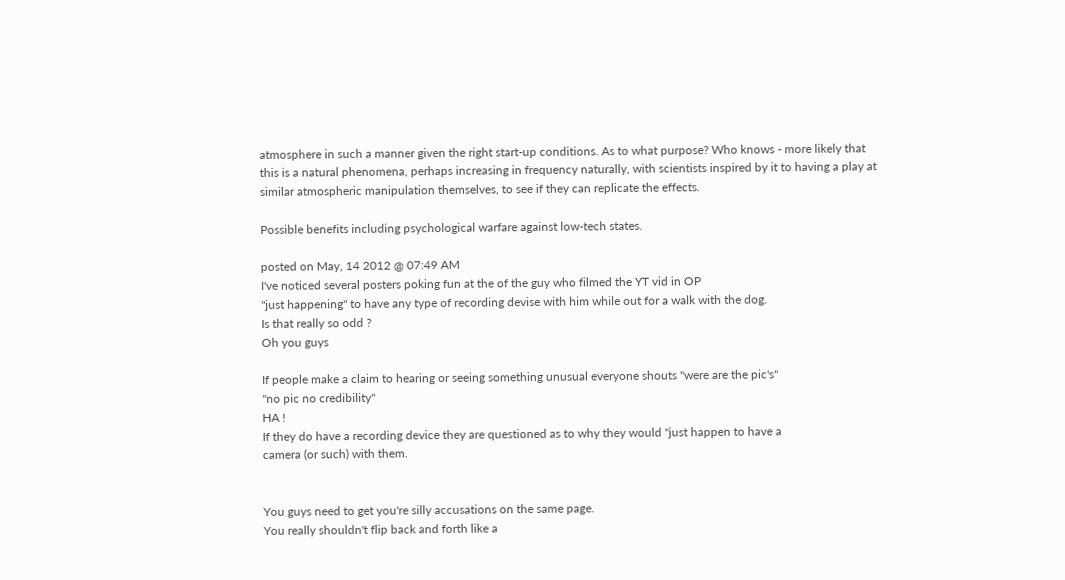atmosphere in such a manner given the right start-up conditions. As to what purpose? Who knows - more likely that this is a natural phenomena, perhaps increasing in frequency naturally, with scientists inspired by it to having a play at similar atmospheric manipulation themselves, to see if they can replicate the effects.

Possible benefits including psychological warfare against low-tech states.

posted on May, 14 2012 @ 07:49 AM
I've noticed several posters poking fun at the of the guy who filmed the YT vid in OP
"just happening" to have any type of recording devise with him while out for a walk with the dog.
Is that really so odd ?
Oh you guys

If people make a claim to hearing or seeing something unusual everyone shouts "were are the pic's"
"no pic no credibility"
HA !
If they do have a recording device they are questioned as to why they would "just happen to have a
camera (or such) with them.


You guys need to get you're silly accusations on the same page.
You really shouldn't flip back and forth like a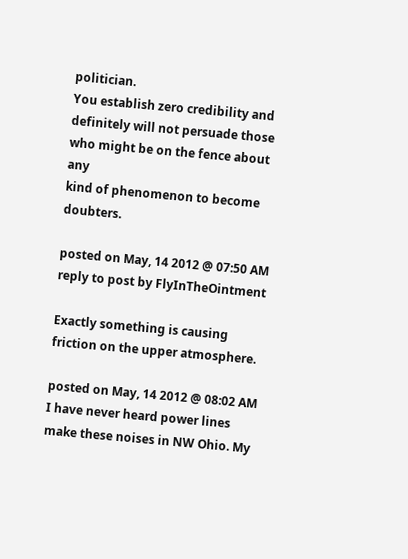politician.
You establish zero credibility and definitely will not persuade those who might be on the fence about any
kind of phenomenon to become doubters.

posted on May, 14 2012 @ 07:50 AM
reply to post by FlyInTheOintment

Exactly something is causing friction on the upper atmosphere.

posted on May, 14 2012 @ 08:02 AM
I have never heard power lines make these noises in NW Ohio. My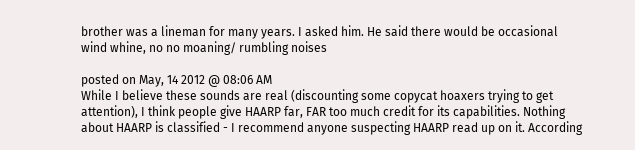brother was a lineman for many years. I asked him. He said there would be occasional wind whine, no no moaning/ rumbling noises

posted on May, 14 2012 @ 08:06 AM
While I believe these sounds are real (discounting some copycat hoaxers trying to get attention), I think people give HAARP far, FAR too much credit for its capabilities. Nothing about HAARP is classified - I recommend anyone suspecting HAARP read up on it. According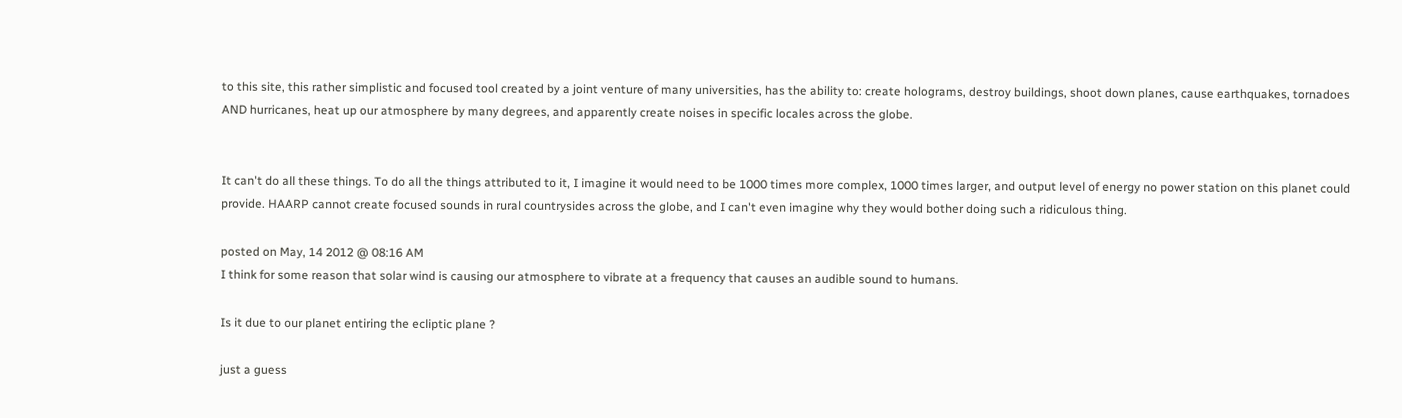to this site, this rather simplistic and focused tool created by a joint venture of many universities, has the ability to: create holograms, destroy buildings, shoot down planes, cause earthquakes, tornadoes AND hurricanes, heat up our atmosphere by many degrees, and apparently create noises in specific locales across the globe.


It can't do all these things. To do all the things attributed to it, I imagine it would need to be 1000 times more complex, 1000 times larger, and output level of energy no power station on this planet could provide. HAARP cannot create focused sounds in rural countrysides across the globe, and I can't even imagine why they would bother doing such a ridiculous thing.

posted on May, 14 2012 @ 08:16 AM
I think for some reason that solar wind is causing our atmosphere to vibrate at a frequency that causes an audible sound to humans.

Is it due to our planet entiring the ecliptic plane ?

just a guess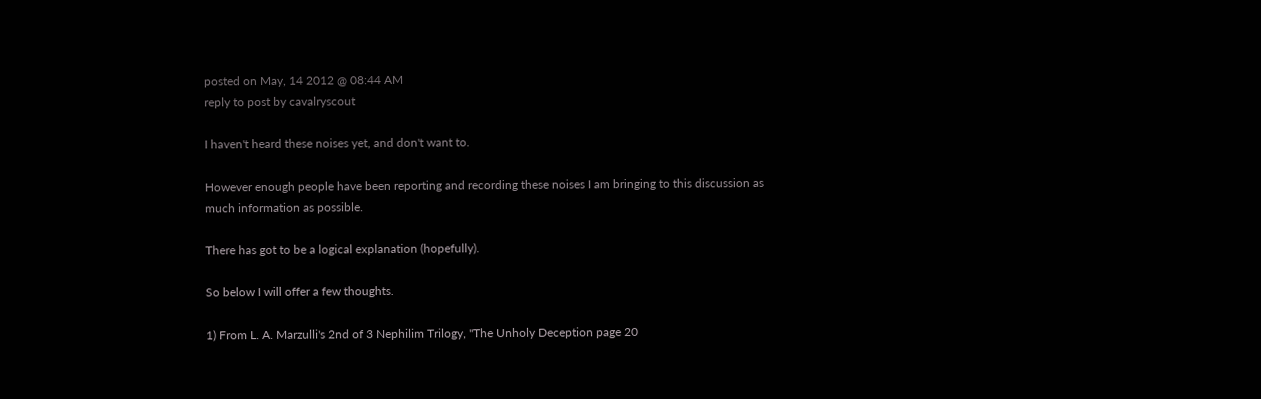posted on May, 14 2012 @ 08:44 AM
reply to post by cavalryscout

I haven't heard these noises yet, and don't want to.

However enough people have been reporting and recording these noises I am bringing to this discussion as much information as possible.

There has got to be a logical explanation (hopefully).

So below I will offer a few thoughts.

1) From L. A. Marzulli's 2nd of 3 Nephilim Trilogy, "The Unholy Deception page 20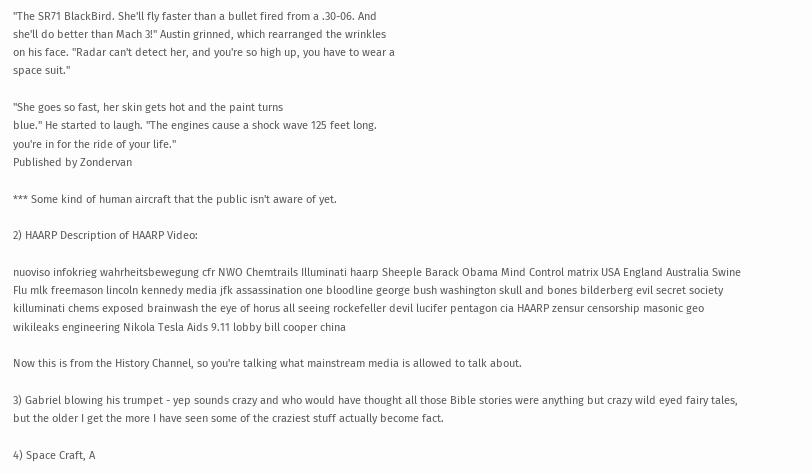"The SR71 BlackBird. She'll fly faster than a bullet fired from a .30-06. And
she'll do better than Mach 3!" Austin grinned, which rearranged the wrinkles
on his face. "Radar can't detect her, and you're so high up, you have to wear a
space suit."

"She goes so fast, her skin gets hot and the paint turns
blue." He started to laugh. "The engines cause a shock wave 125 feet long.
you're in for the ride of your life."
Published by Zondervan

*** Some kind of human aircraft that the public isn't aware of yet.

2) HAARP Description of HAARP Video:

nuoviso infokrieg wahrheitsbewegung cfr NWO Chemtrails Illuminati haarp Sheeple Barack Obama Mind Control matrix USA England Australia Swine Flu mlk freemason lincoln kennedy media jfk assassination one bloodline george bush washington skull and bones bilderberg evil secret society killuminati chems exposed brainwash the eye of horus all seeing rockefeller devil lucifer pentagon cia HAARP zensur censorship masonic geo wikileaks engineering Nikola Tesla Aids 9.11 lobby bill cooper china

Now this is from the History Channel, so you're talking what mainstream media is allowed to talk about.

3) Gabriel blowing his trumpet - yep sounds crazy and who would have thought all those Bible stories were anything but crazy wild eyed fairy tales, but the older I get the more I have seen some of the craziest stuff actually become fact.

4) Space Craft, A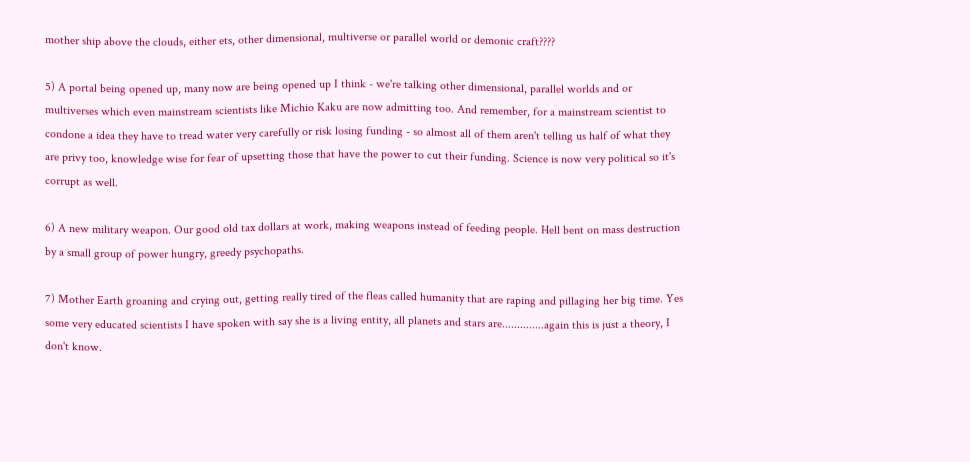mother ship above the clouds, either ets, other dimensional, multiverse or parallel world or demonic craft????

5) A portal being opened up, many now are being opened up I think - we're talking other dimensional, parallel worlds and or multiverses which even mainstream scientists like Michio Kaku are now admitting too. And remember, for a mainstream scientist to condone a idea they have to tread water very carefully or risk losing funding - so almost all of them aren't telling us half of what they are privy too, knowledge wise for fear of upsetting those that have the power to cut their funding. Science is now very political so it's corrupt as well.

6) A new military weapon. Our good old tax dollars at work, making weapons instead of feeding people. Hell bent on mass destruction by a small group of power hungry, greedy psychopaths.

7) Mother Earth groaning and crying out, getting really tired of the fleas called humanity that are raping and pillaging her big time. Yes some very educated scientists I have spoken with say she is a living entity, all planets and stars are..............again this is just a theory, I don't know.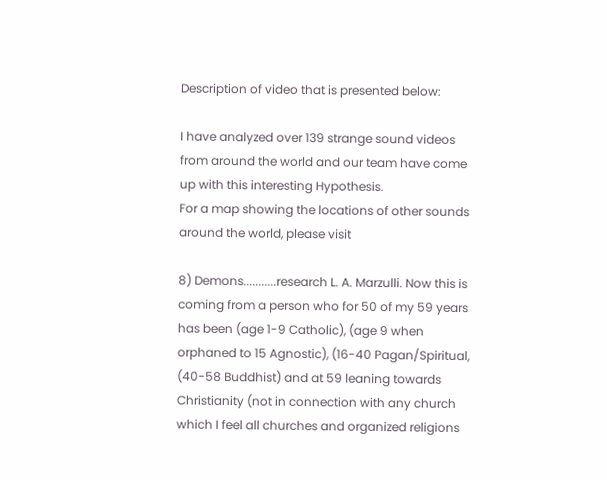Description of video that is presented below:

I have analyzed over 139 strange sound videos from around the world and our team have come up with this interesting Hypothesis.
For a map showing the locations of other sounds around the world, please visit

8) Demons...........research L. A. Marzulli. Now this is coming from a person who for 50 of my 59 years has been (age 1-9 Catholic), (age 9 when orphaned to 15 Agnostic), (16-40 Pagan/Spiritual, (40-58 Buddhist) and at 59 leaning towards Christianity (not in connection with any church which I feel all churches and organized religions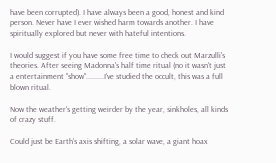have been corrupted). I have always been a good, honest and kind person. Never have I ever wished harm towards another. I have spiritually explored but never with hateful intentions.

I would suggest if you have some free time to check out Marzulli's theories. After seeing Madonna's half time ritual (no it wasn't just a entertainment "show".........I've studied the occult, this was a full blown ritual.

Now the weather's getting weirder by the year, sinkholes, all kinds of crazy stuff.

Could just be Earth's axis shifting, a solar wave, a giant hoax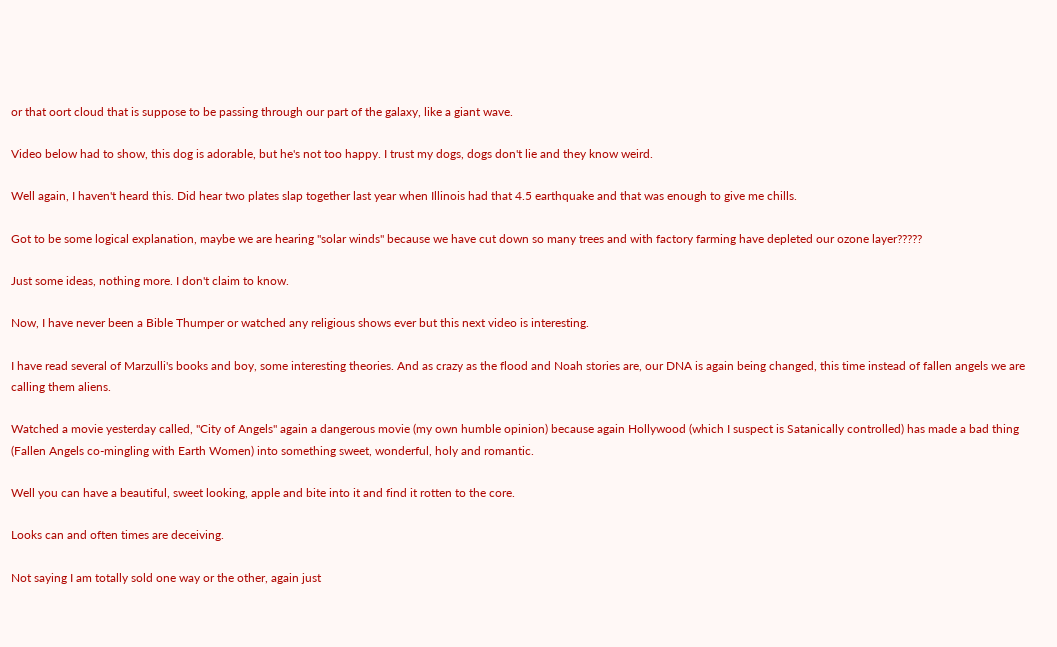or that oort cloud that is suppose to be passing through our part of the galaxy, like a giant wave.

Video below had to show, this dog is adorable, but he's not too happy. I trust my dogs, dogs don't lie and they know weird.

Well again, I haven't heard this. Did hear two plates slap together last year when Illinois had that 4.5 earthquake and that was enough to give me chills.

Got to be some logical explanation, maybe we are hearing "solar winds" because we have cut down so many trees and with factory farming have depleted our ozone layer?????

Just some ideas, nothing more. I don't claim to know.

Now, I have never been a Bible Thumper or watched any religious shows ever but this next video is interesting.

I have read several of Marzulli's books and boy, some interesting theories. And as crazy as the flood and Noah stories are, our DNA is again being changed, this time instead of fallen angels we are calling them aliens.

Watched a movie yesterday called, "City of Angels" again a dangerous movie (my own humble opinion) because again Hollywood (which I suspect is Satanically controlled) has made a bad thing (Fallen Angels co-mingling with Earth Women) into something sweet, wonderful, holy and romantic.

Well you can have a beautiful, sweet looking, apple and bite into it and find it rotten to the core.

Looks can and often times are deceiving.

Not saying I am totally sold one way or the other, again just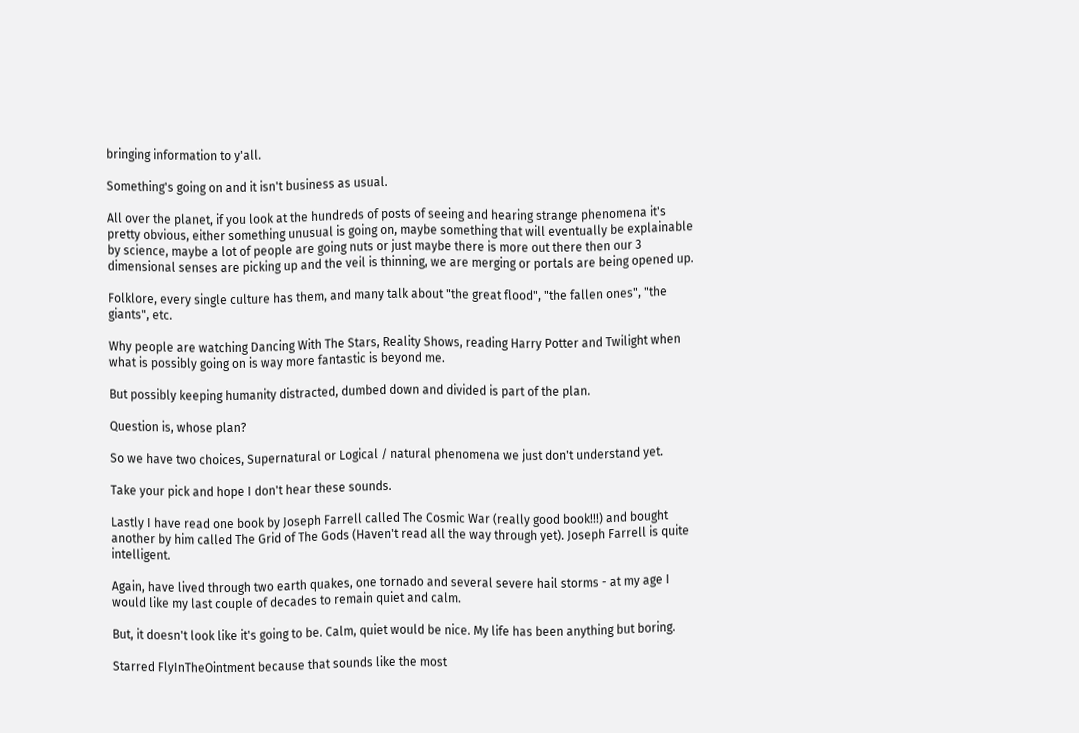bringing information to y'all.

Something's going on and it isn't business as usual.

All over the planet, if you look at the hundreds of posts of seeing and hearing strange phenomena it's pretty obvious, either something unusual is going on, maybe something that will eventually be explainable by science, maybe a lot of people are going nuts or just maybe there is more out there then our 3 dimensional senses are picking up and the veil is thinning, we are merging or portals are being opened up.

Folklore, every single culture has them, and many talk about "the great flood", "the fallen ones", "the giants", etc.

Why people are watching Dancing With The Stars, Reality Shows, reading Harry Potter and Twilight when what is possibly going on is way more fantastic is beyond me.

But possibly keeping humanity distracted, dumbed down and divided is part of the plan.

Question is, whose plan?

So we have two choices, Supernatural or Logical / natural phenomena we just don't understand yet.

Take your pick and hope I don't hear these sounds.

Lastly I have read one book by Joseph Farrell called The Cosmic War (really good book!!!) and bought another by him called The Grid of The Gods (Haven't read all the way through yet). Joseph Farrell is quite intelligent.

Again, have lived through two earth quakes, one tornado and several severe hail storms - at my age I would like my last couple of decades to remain quiet and calm.

But, it doesn't look like it's going to be. Calm, quiet would be nice. My life has been anything but boring.

Starred FlyInTheOintment because that sounds like the most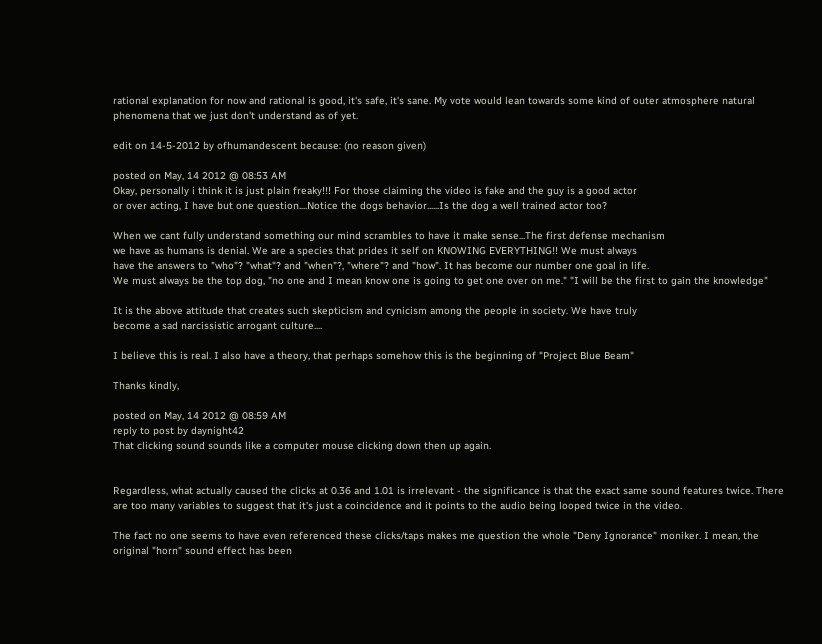rational explanation for now and rational is good, it's safe, it's sane. My vote would lean towards some kind of outer atmosphere natural phenomena that we just don't understand as of yet.

edit on 14-5-2012 by ofhumandescent because: (no reason given)

posted on May, 14 2012 @ 08:53 AM
Okay, personally i think it is just plain freaky!!! For those claiming the video is fake and the guy is a good actor
or over acting, I have but one question....Notice the dogs behavior......Is the dog a well trained actor too?

When we cant fully understand something our mind scrambles to have it make sense...The first defense mechanism
we have as humans is denial. We are a species that prides it self on KNOWING EVERYTHING!! We must always
have the answers to "who"? "what"? and "when"?, "where"? and "how". It has become our number one goal in life.
We must always be the top dog, "no one and I mean know one is going to get one over on me." "I will be the first to gain the knowledge"

It is the above attitude that creates such skepticism and cynicism among the people in society. We have truly
become a sad narcissistic arrogant culture....

I believe this is real. I also have a theory, that perhaps somehow this is the beginning of "Project Blue Beam"

Thanks kindly,

posted on May, 14 2012 @ 08:59 AM
reply to post by daynight42
That clicking sound sounds like a computer mouse clicking down then up again.


Regardless, what actually caused the clicks at 0.36 and 1.01 is irrelevant - the significance is that the exact same sound features twice. There are too many variables to suggest that it's just a coincidence and it points to the audio being looped twice in the video.

The fact no one seems to have even referenced these clicks/taps makes me question the whole "Deny Ignorance" moniker. I mean, the original "horn" sound effect has been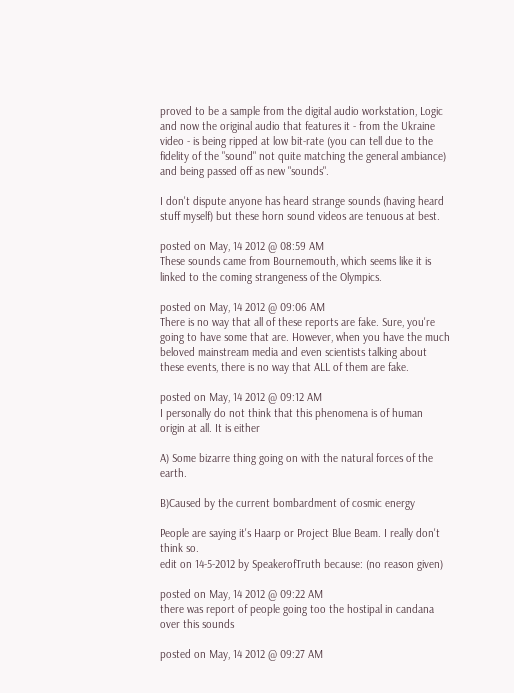proved to be a sample from the digital audio workstation, Logic and now the original audio that features it - from the Ukraine video - is being ripped at low bit-rate (you can tell due to the fidelity of the "sound" not quite matching the general ambiance) and being passed off as new "sounds".

I don't dispute anyone has heard strange sounds (having heard stuff myself) but these horn sound videos are tenuous at best.

posted on May, 14 2012 @ 08:59 AM
These sounds came from Bournemouth, which seems like it is linked to the coming strangeness of the Olympics.

posted on May, 14 2012 @ 09:06 AM
There is no way that all of these reports are fake. Sure, you're going to have some that are. However, when you have the much beloved mainstream media and even scientists talking about these events, there is no way that ALL of them are fake.

posted on May, 14 2012 @ 09:12 AM
I personally do not think that this phenomena is of human origin at all. It is either

A) Some bizarre thing going on with the natural forces of the earth.

B)Caused by the current bombardment of cosmic energy

People are saying it's Haarp or Project Blue Beam. I really don't think so.
edit on 14-5-2012 by SpeakerofTruth because: (no reason given)

posted on May, 14 2012 @ 09:22 AM
there was report of people going too the hostipal in candana over this sounds

posted on May, 14 2012 @ 09:27 AM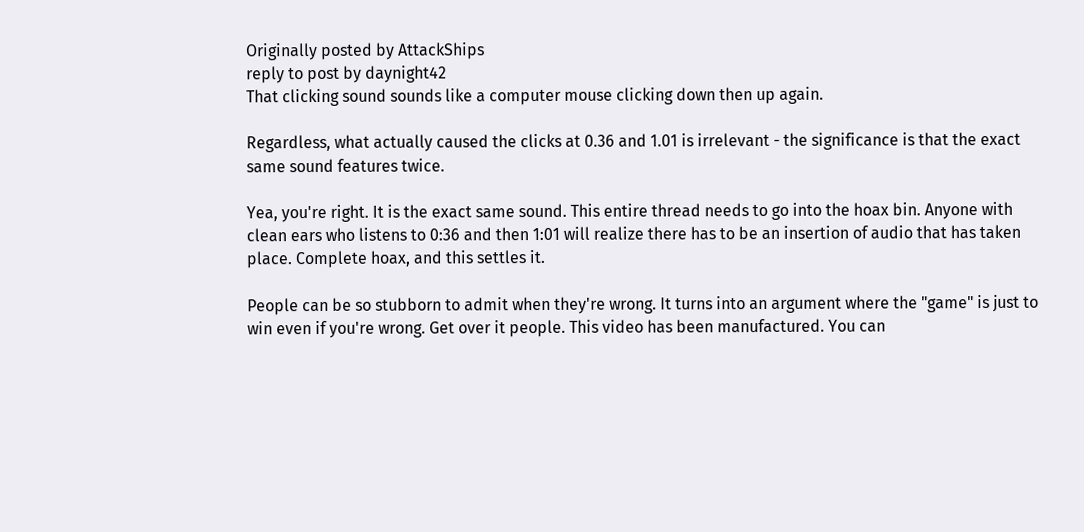Originally posted by AttackShips
reply to post by daynight42
That clicking sound sounds like a computer mouse clicking down then up again.

Regardless, what actually caused the clicks at 0.36 and 1.01 is irrelevant - the significance is that the exact same sound features twice.

Yea, you're right. It is the exact same sound. This entire thread needs to go into the hoax bin. Anyone with clean ears who listens to 0:36 and then 1:01 will realize there has to be an insertion of audio that has taken place. Complete hoax, and this settles it.

People can be so stubborn to admit when they're wrong. It turns into an argument where the "game" is just to win even if you're wrong. Get over it people. This video has been manufactured. You can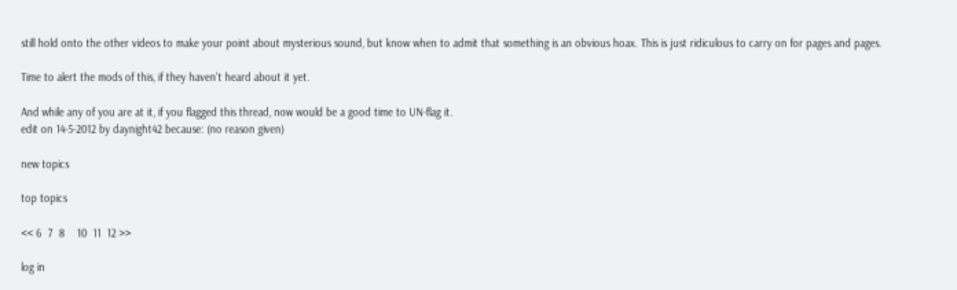still hold onto the other videos to make your point about mysterious sound, but know when to admit that something is an obvious hoax. This is just ridiculous to carry on for pages and pages.

Time to alert the mods of this, if they haven't heard about it yet.

And while any of you are at it, if you flagged this thread, now would be a good time to UN-flag it.
edit on 14-5-2012 by daynight42 because: (no reason given)

new topics

top topics

<< 6  7  8    10  11  12 >>

log in